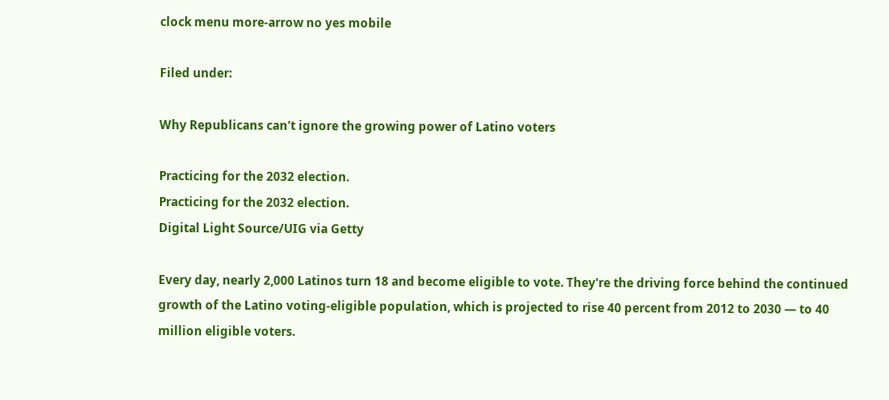clock menu more-arrow no yes mobile

Filed under:

Why Republicans can't ignore the growing power of Latino voters

Practicing for the 2032 election.
Practicing for the 2032 election.
Digital Light Source/UIG via Getty

Every day, nearly 2,000 Latinos turn 18 and become eligible to vote. They're the driving force behind the continued growth of the Latino voting-eligible population, which is projected to rise 40 percent from 2012 to 2030 — to 40 million eligible voters.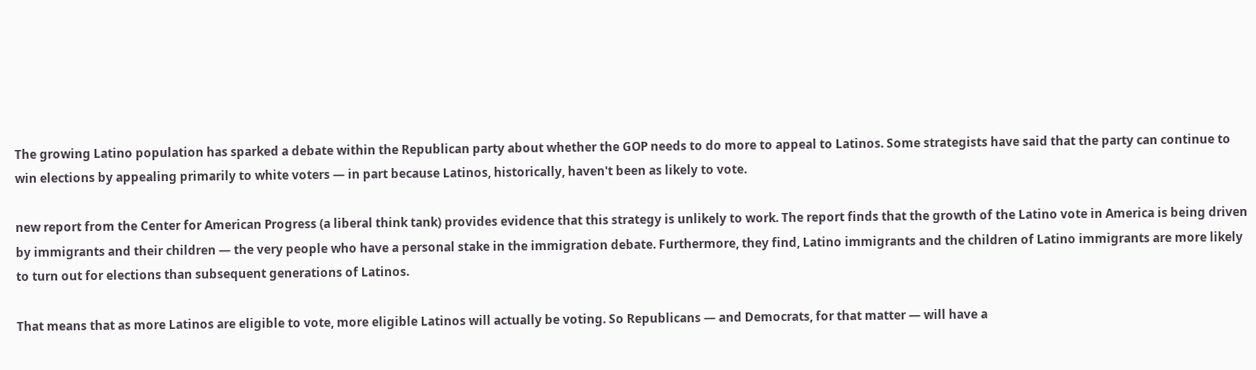The growing Latino population has sparked a debate within the Republican party about whether the GOP needs to do more to appeal to Latinos. Some strategists have said that the party can continue to win elections by appealing primarily to white voters — in part because Latinos, historically, haven't been as likely to vote.

new report from the Center for American Progress (a liberal think tank) provides evidence that this strategy is unlikely to work. The report finds that the growth of the Latino vote in America is being driven by immigrants and their children — the very people who have a personal stake in the immigration debate. Furthermore, they find, Latino immigrants and the children of Latino immigrants are more likely to turn out for elections than subsequent generations of Latinos.

That means that as more Latinos are eligible to vote, more eligible Latinos will actually be voting. So Republicans — and Democrats, for that matter — will have a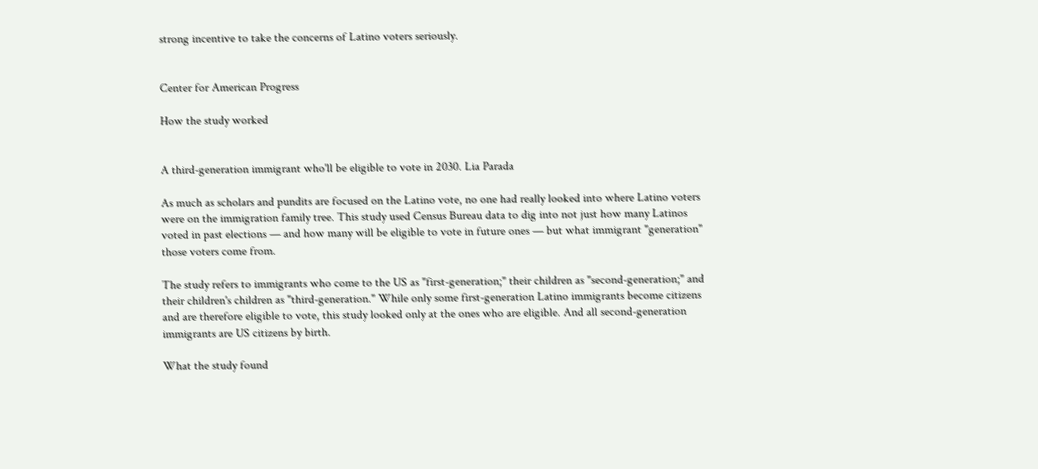strong incentive to take the concerns of Latino voters seriously.


Center for American Progress

How the study worked


A third-generation immigrant who'll be eligible to vote in 2030. Lia Parada

As much as scholars and pundits are focused on the Latino vote, no one had really looked into where Latino voters were on the immigration family tree. This study used Census Bureau data to dig into not just how many Latinos voted in past elections — and how many will be eligible to vote in future ones — but what immigrant "generation" those voters come from.

The study refers to immigrants who come to the US as "first-generation;" their children as "second-generation;" and their children's children as "third-generation." While only some first-generation Latino immigrants become citizens and are therefore eligible to vote, this study looked only at the ones who are eligible. And all second-generation immigrants are US citizens by birth.

What the study found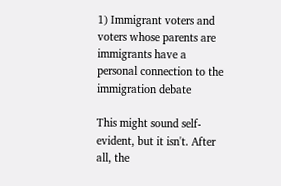1) Immigrant voters and voters whose parents are immigrants have a personal connection to the immigration debate

This might sound self-evident, but it isn't. After all, the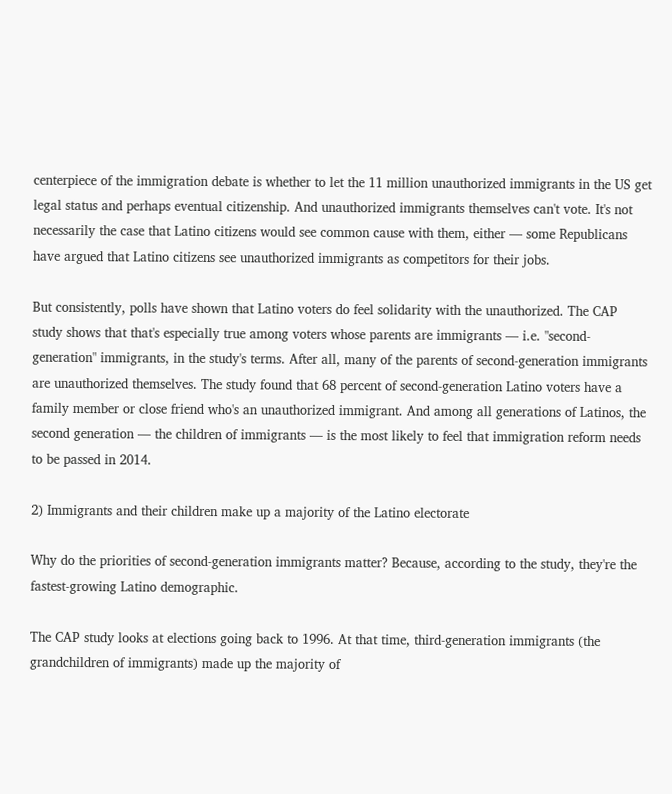centerpiece of the immigration debate is whether to let the 11 million unauthorized immigrants in the US get legal status and perhaps eventual citizenship. And unauthorized immigrants themselves can't vote. It's not necessarily the case that Latino citizens would see common cause with them, either — some Republicans have argued that Latino citizens see unauthorized immigrants as competitors for their jobs.

But consistently, polls have shown that Latino voters do feel solidarity with the unauthorized. The CAP study shows that that's especially true among voters whose parents are immigrants — i.e. "second-generation" immigrants, in the study's terms. After all, many of the parents of second-generation immigrants are unauthorized themselves. The study found that 68 percent of second-generation Latino voters have a family member or close friend who's an unauthorized immigrant. And among all generations of Latinos, the second generation — the children of immigrants — is the most likely to feel that immigration reform needs to be passed in 2014.

2) Immigrants and their children make up a majority of the Latino electorate

Why do the priorities of second-generation immigrants matter? Because, according to the study, they're the fastest-growing Latino demographic.

The CAP study looks at elections going back to 1996. At that time, third-generation immigrants (the grandchildren of immigrants) made up the majority of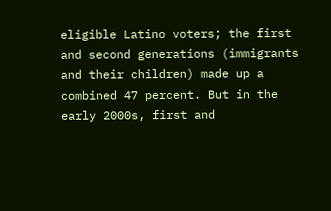eligible Latino voters; the first and second generations (immigrants and their children) made up a combined 47 percent. But in the early 2000s, first and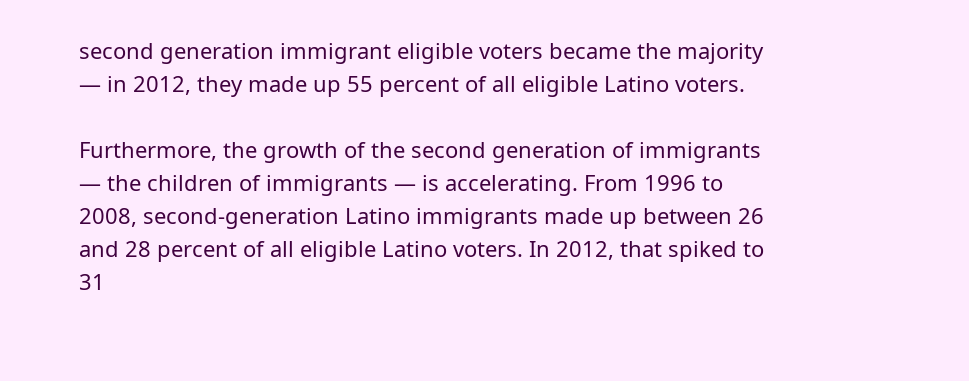second generation immigrant eligible voters became the majority — in 2012, they made up 55 percent of all eligible Latino voters.

Furthermore, the growth of the second generation of immigrants — the children of immigrants — is accelerating. From 1996 to 2008, second-generation Latino immigrants made up between 26 and 28 percent of all eligible Latino voters. In 2012, that spiked to 31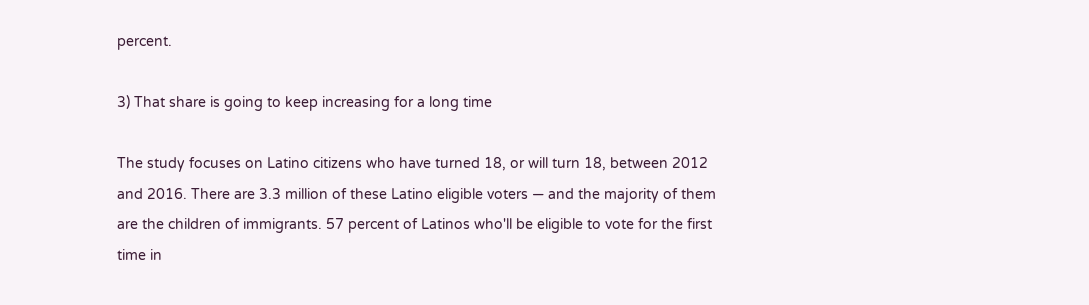percent.

3) That share is going to keep increasing for a long time

The study focuses on Latino citizens who have turned 18, or will turn 18, between 2012 and 2016. There are 3.3 million of these Latino eligible voters — and the majority of them are the children of immigrants. 57 percent of Latinos who'll be eligible to vote for the first time in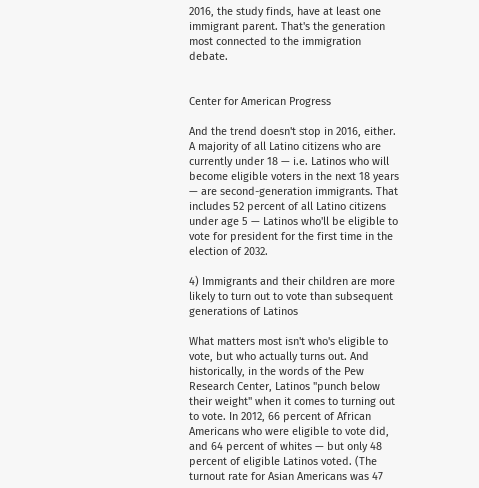2016, the study finds, have at least one immigrant parent. That's the generation most connected to the immigration debate.


Center for American Progress

And the trend doesn't stop in 2016, either. A majority of all Latino citizens who are currently under 18 — i.e. Latinos who will become eligible voters in the next 18 years — are second-generation immigrants. That includes 52 percent of all Latino citizens under age 5 — Latinos who'll be eligible to vote for president for the first time in the election of 2032.

4) Immigrants and their children are more likely to turn out to vote than subsequent generations of Latinos

What matters most isn't who's eligible to vote, but who actually turns out. And historically, in the words of the Pew Research Center, Latinos "punch below their weight" when it comes to turning out to vote. In 2012, 66 percent of African Americans who were eligible to vote did, and 64 percent of whites — but only 48 percent of eligible Latinos voted. (The turnout rate for Asian Americans was 47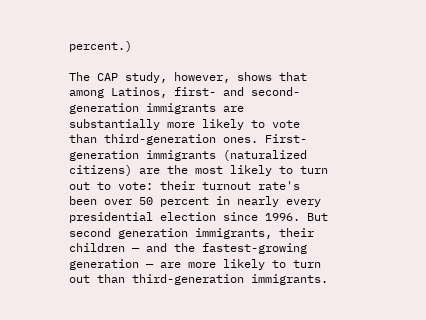percent.)

The CAP study, however, shows that among Latinos, first- and second-generation immigrants are substantially more likely to vote than third-generation ones. First-generation immigrants (naturalized citizens) are the most likely to turn out to vote: their turnout rate's been over 50 percent in nearly every presidential election since 1996. But second generation immigrants, their children — and the fastest-growing generation — are more likely to turn out than third-generation immigrants.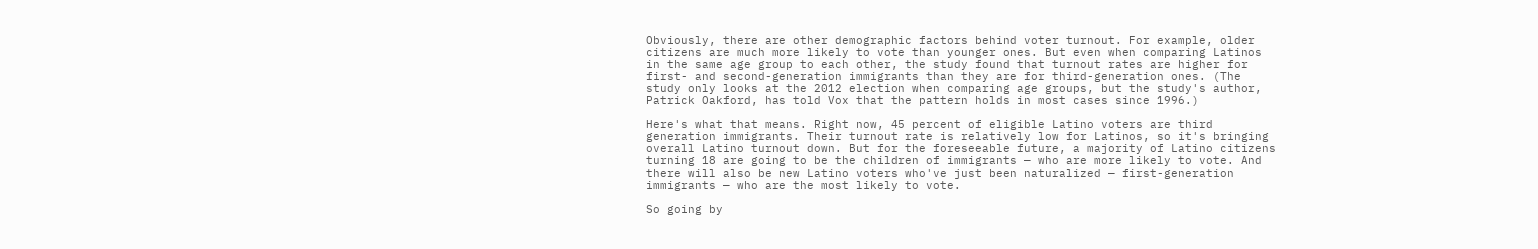Obviously, there are other demographic factors behind voter turnout. For example, older citizens are much more likely to vote than younger ones. But even when comparing Latinos in the same age group to each other, the study found that turnout rates are higher for first- and second-generation immigrants than they are for third-generation ones. (The study only looks at the 2012 election when comparing age groups, but the study's author, Patrick Oakford, has told Vox that the pattern holds in most cases since 1996.)

Here's what that means. Right now, 45 percent of eligible Latino voters are third generation immigrants. Their turnout rate is relatively low for Latinos, so it's bringing overall Latino turnout down. But for the foreseeable future, a majority of Latino citizens turning 18 are going to be the children of immigrants — who are more likely to vote. And there will also be new Latino voters who've just been naturalized — first-generation immigrants — who are the most likely to vote.

So going by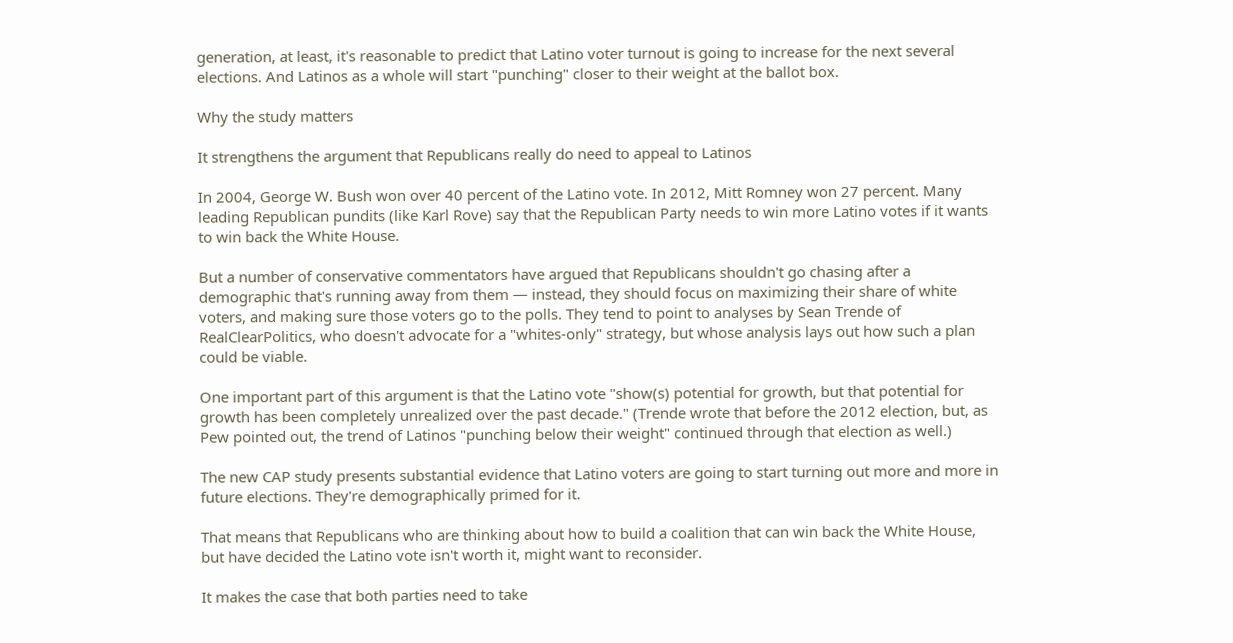generation, at least, it's reasonable to predict that Latino voter turnout is going to increase for the next several elections. And Latinos as a whole will start "punching" closer to their weight at the ballot box.

Why the study matters

It strengthens the argument that Republicans really do need to appeal to Latinos

In 2004, George W. Bush won over 40 percent of the Latino vote. In 2012, Mitt Romney won 27 percent. Many leading Republican pundits (like Karl Rove) say that the Republican Party needs to win more Latino votes if it wants to win back the White House.

But a number of conservative commentators have argued that Republicans shouldn't go chasing after a demographic that's running away from them — instead, they should focus on maximizing their share of white voters, and making sure those voters go to the polls. They tend to point to analyses by Sean Trende of RealClearPolitics, who doesn't advocate for a "whites-only" strategy, but whose analysis lays out how such a plan could be viable.

One important part of this argument is that the Latino vote "show(s) potential for growth, but that potential for growth has been completely unrealized over the past decade." (Trende wrote that before the 2012 election, but, as Pew pointed out, the trend of Latinos "punching below their weight" continued through that election as well.)

The new CAP study presents substantial evidence that Latino voters are going to start turning out more and more in future elections. They're demographically primed for it.

That means that Republicans who are thinking about how to build a coalition that can win back the White House, but have decided the Latino vote isn't worth it, might want to reconsider.

It makes the case that both parties need to take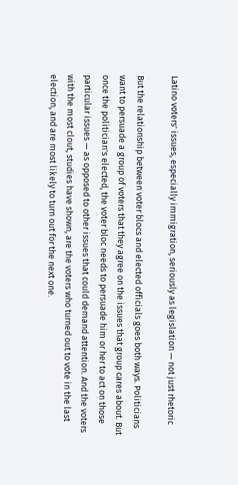Latino voters' issues, especially immigration, seriously as legislation — not just rhetoric

But the relationship between voter blocs and elected officials goes both ways. Politicians want to persuade a group of voters that they agree on the issues that group cares about. But once the politician's elected, the voter bloc needs to persuade him or her to act on those particular issues — as opposed to other issues that could demand attention. And the voters with the most clout, studies have shown, are the voters who turned out to vote in the last election, and are most likely to turn out for the next one.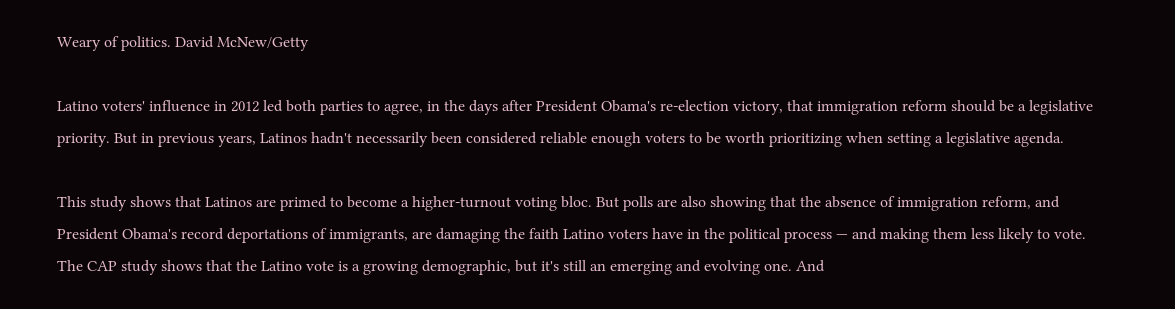Weary of politics. David McNew/Getty

Latino voters' influence in 2012 led both parties to agree, in the days after President Obama's re-election victory, that immigration reform should be a legislative priority. But in previous years, Latinos hadn't necessarily been considered reliable enough voters to be worth prioritizing when setting a legislative agenda.

This study shows that Latinos are primed to become a higher-turnout voting bloc. But polls are also showing that the absence of immigration reform, and President Obama's record deportations of immigrants, are damaging the faith Latino voters have in the political process — and making them less likely to vote. The CAP study shows that the Latino vote is a growing demographic, but it's still an emerging and evolving one. And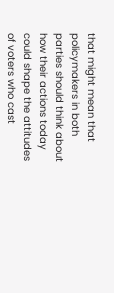that might mean that policymakers in both parties should think about how their actions today could shape the attitudes of voters who cast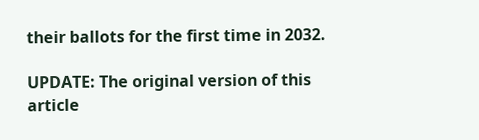their ballots for the first time in 2032.

UPDATE: The original version of this article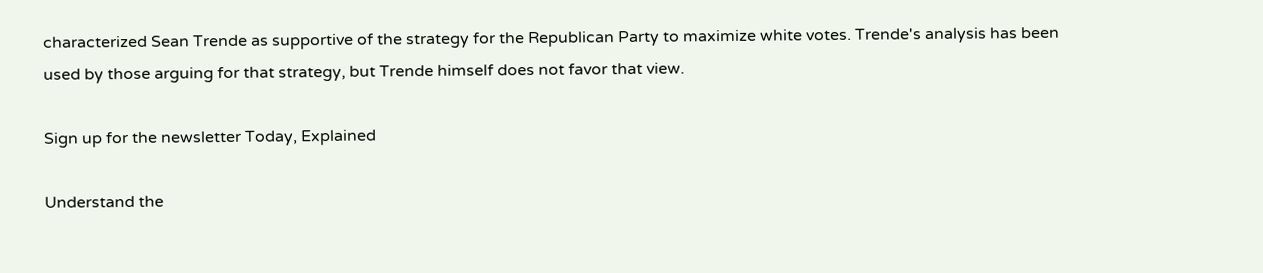characterized Sean Trende as supportive of the strategy for the Republican Party to maximize white votes. Trende's analysis has been used by those arguing for that strategy, but Trende himself does not favor that view.

Sign up for the newsletter Today, Explained

Understand the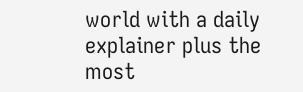world with a daily explainer plus the most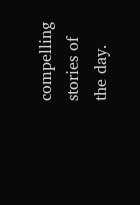compelling stories of the day.